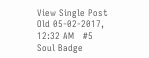View Single Post
Old 05-02-2017, 12:32 AM   #5
Soul Badge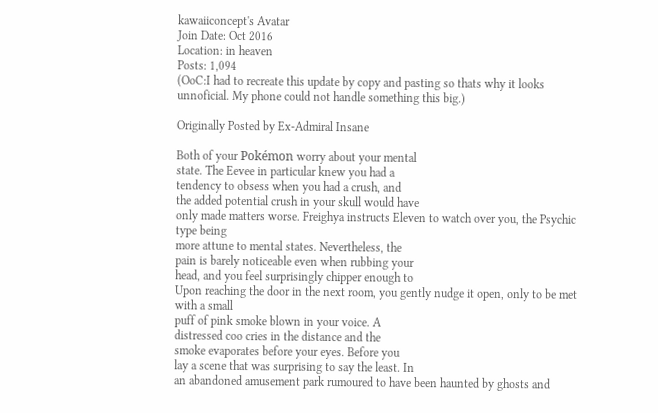kawaiiconcept's Avatar
Join Date: Oct 2016
Location: in heaven
Posts: 1,094
(OoC:I had to recreate this update by copy and pasting so thats why it looks unnoficial. My phone could not handle something this big.)

Originally Posted by Ex-Admiral Insane

Both of your Pokémon worry about your mental
state. The Eevee in particular knew you had a
tendency to obsess when you had a crush, and
the added potential crush in your skull would have
only made matters worse. Freighya instructs Eleven to watch over you, the Psychic type being
more attune to mental states. Nevertheless, the
pain is barely noticeable even when rubbing your
head, and you feel surprisingly chipper enough to
Upon reaching the door in the next room, you gently nudge it open, only to be met with a small
puff of pink smoke blown in your voice. A
distressed coo cries in the distance and the
smoke evaporates before your eyes. Before you
lay a scene that was surprising to say the least. In
an abandoned amusement park rumoured to have been haunted by ghosts and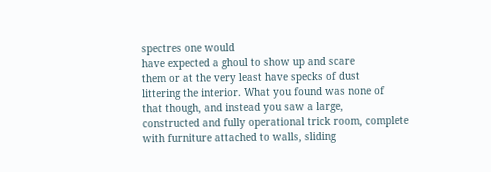spectres one would
have expected a ghoul to show up and scare
them or at the very least have specks of dust
littering the interior. What you found was none of
that though, and instead you saw a large,
constructed and fully operational trick room, complete with furniture attached to walls, sliding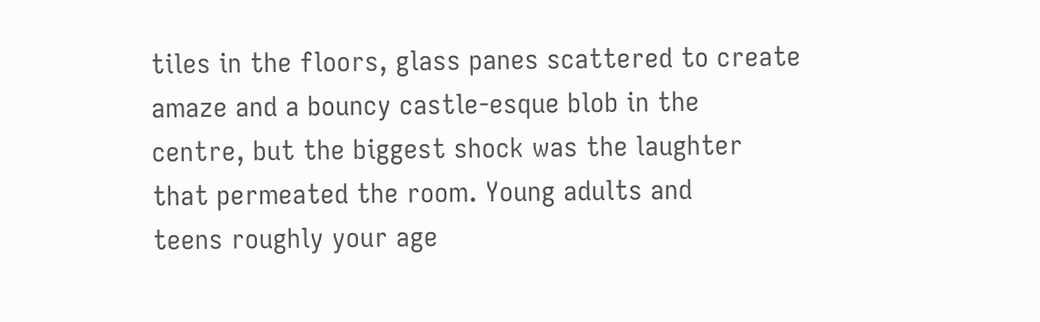tiles in the floors, glass panes scattered to create
amaze and a bouncy castle-esque blob in the
centre, but the biggest shock was the laughter
that permeated the room. Young adults and
teens roughly your age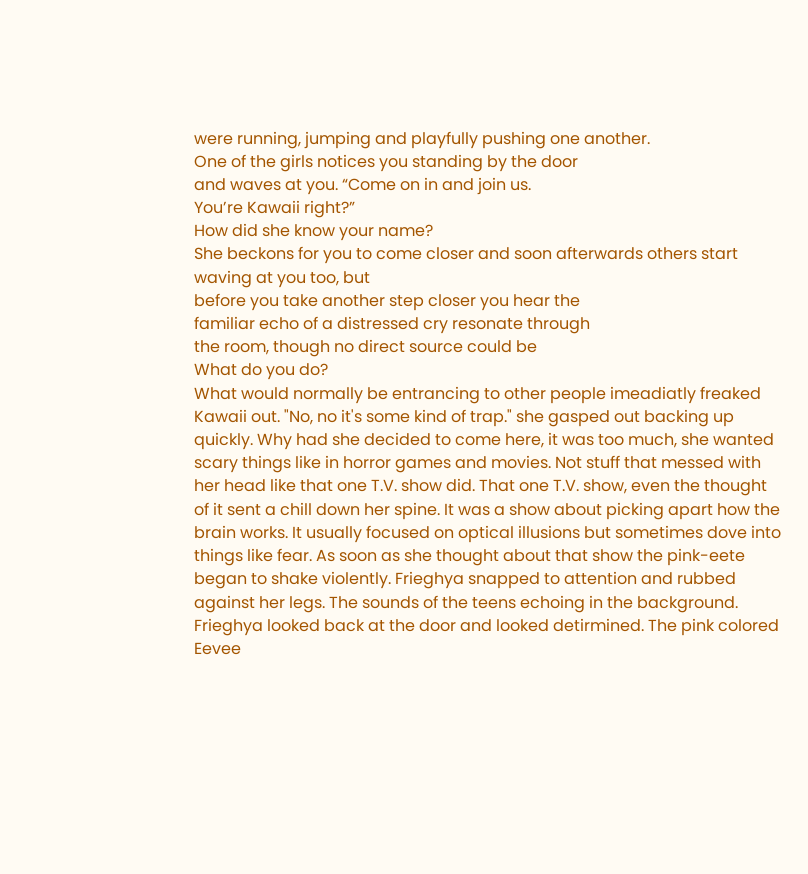were running, jumping and playfully pushing one another.
One of the girls notices you standing by the door
and waves at you. “Come on in and join us.
You’re Kawaii right?”
How did she know your name?
She beckons for you to come closer and soon afterwards others start waving at you too, but
before you take another step closer you hear the
familiar echo of a distressed cry resonate through
the room, though no direct source could be
What do you do?
What would normally be entrancing to other people imeadiatly freaked Kawaii out. "No, no it's some kind of trap." she gasped out backing up quickly. Why had she decided to come here, it was too much, she wanted scary things like in horror games and movies. Not stuff that messed with her head like that one T.V. show did. That one T.V. show, even the thought of it sent a chill down her spine. It was a show about picking apart how the brain works. It usually focused on optical illusions but sometimes dove into things like fear. As soon as she thought about that show the pink-eete began to shake violently. Frieghya snapped to attention and rubbed against her legs. The sounds of the teens echoing in the background. Frieghya looked back at the door and looked detirmined. The pink colored Eevee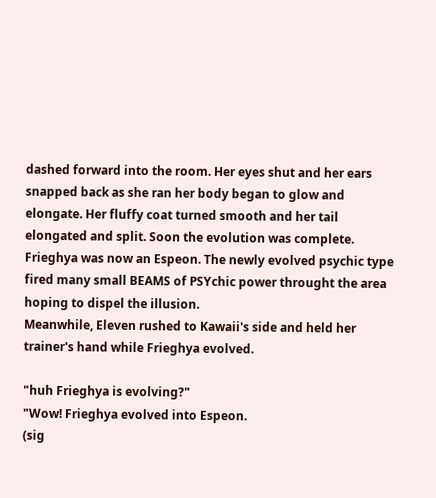dashed forward into the room. Her eyes shut and her ears snapped back as she ran her body began to glow and elongate. Her fluffy coat turned smooth and her tail elongated and split. Soon the evolution was complete. Frieghya was now an Espeon. The newly evolved psychic type fired many small BEAMS of PSYchic power throught the area hoping to dispel the illusion.
Meanwhile, Eleven rushed to Kawaii's side and held her trainer's hand while Frieghya evolved.

"huh Frieghya is evolving?"
"Wow! Frieghya evolved into Espeon.
(sig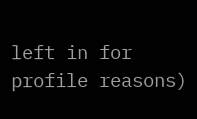left in for profile reasons)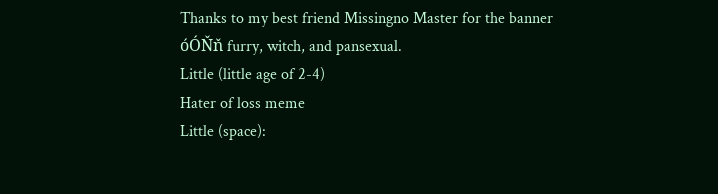Thanks to my best friend Missingno Master for the banner
óÓŇň furry, witch, and pansexual.
Little (little age of 2-4)
Hater of loss meme
Little (space):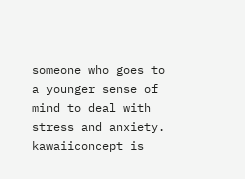someone who goes to a younger sense of mind to deal with stress and anxiety.
kawaiiconcept is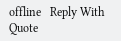offline   Reply With Quote